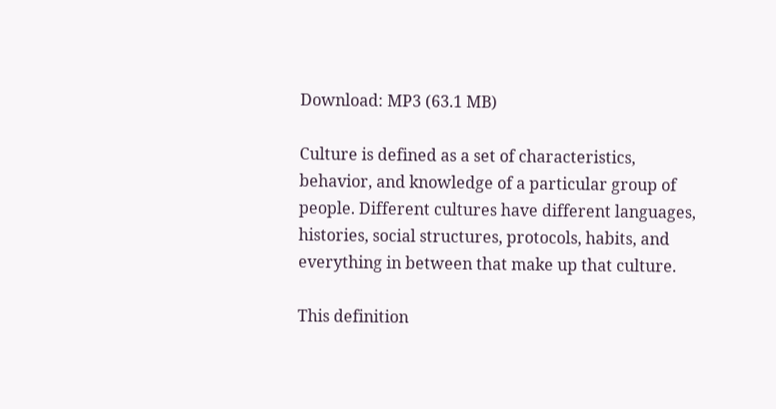Download: MP3 (63.1 MB)

Culture is defined as a set of characteristics, behavior, and knowledge of a particular group of people. Different cultures have different languages, histories, social structures, protocols, habits, and everything in between that make up that culture.

This definition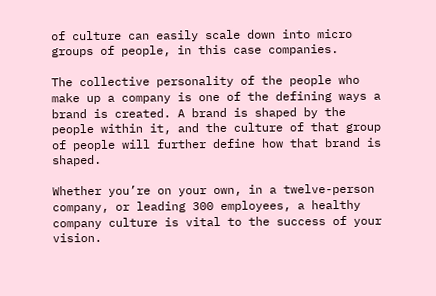of culture can easily scale down into micro groups of people, in this case companies.

The collective personality of the people who make up a company is one of the defining ways a brand is created. A brand is shaped by the people within it, and the culture of that group of people will further define how that brand is shaped.

Whether you’re on your own, in a twelve-person company, or leading 300 employees, a healthy company culture is vital to the success of your vision.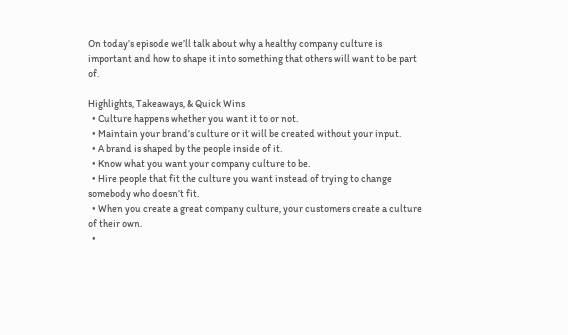On today’s episode we’ll talk about why a healthy company culture is important and how to shape it into something that others will want to be part of.

Highlights, Takeaways, & Quick Wins
  • Culture happens whether you want it to or not.
  • Maintain your brand’s culture or it will be created without your input.
  • A brand is shaped by the people inside of it.
  • Know what you want your company culture to be.
  • Hire people that fit the culture you want instead of trying to change somebody who doesn’t fit.
  • When you create a great company culture, your customers create a culture of their own.
  •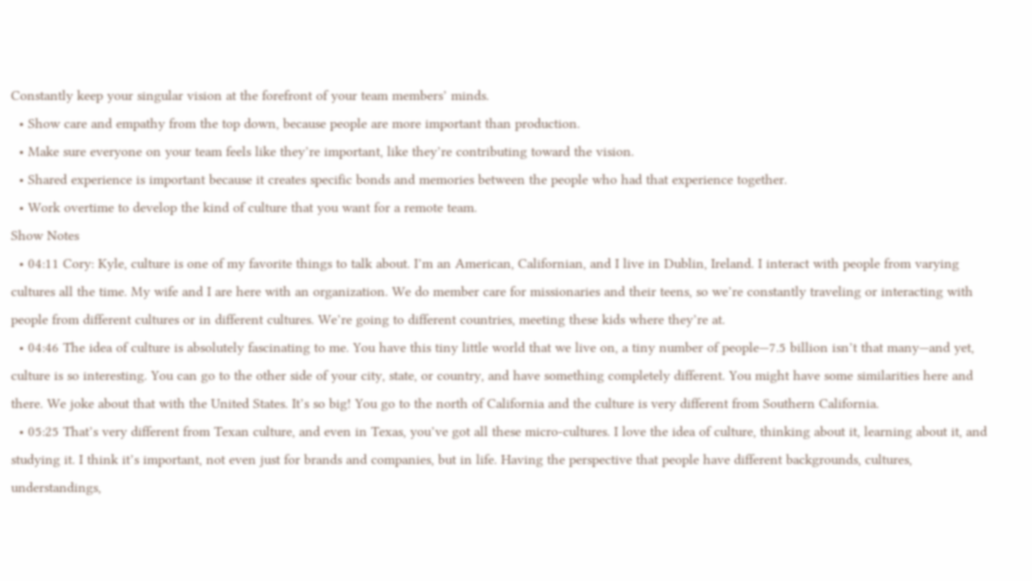Constantly keep your singular vision at the forefront of your team members’ minds.
  • Show care and empathy from the top down, because people are more important than production.
  • Make sure everyone on your team feels like they’re important, like they’re contributing toward the vision.
  • Shared experience is important because it creates specific bonds and memories between the people who had that experience together.
  • Work overtime to develop the kind of culture that you want for a remote team.
Show Notes
  • 04:11 Cory: Kyle, culture is one of my favorite things to talk about. I’m an American, Californian, and I live in Dublin, Ireland. I interact with people from varying cultures all the time. My wife and I are here with an organization. We do member care for missionaries and their teens, so we’re constantly traveling or interacting with people from different cultures or in different cultures. We’re going to different countries, meeting these kids where they’re at.
  • 04:46 The idea of culture is absolutely fascinating to me. You have this tiny little world that we live on, a tiny number of people—7.5 billion isn’t that many—and yet, culture is so interesting. You can go to the other side of your city, state, or country, and have something completely different. You might have some similarities here and there. We joke about that with the United States. It’s so big! You go to the north of California and the culture is very different from Southern California.
  • 05:25 That’s very different from Texan culture, and even in Texas, you’ve got all these micro-cultures. I love the idea of culture, thinking about it, learning about it, and studying it. I think it’s important, not even just for brands and companies, but in life. Having the perspective that people have different backgrounds, cultures, understandings,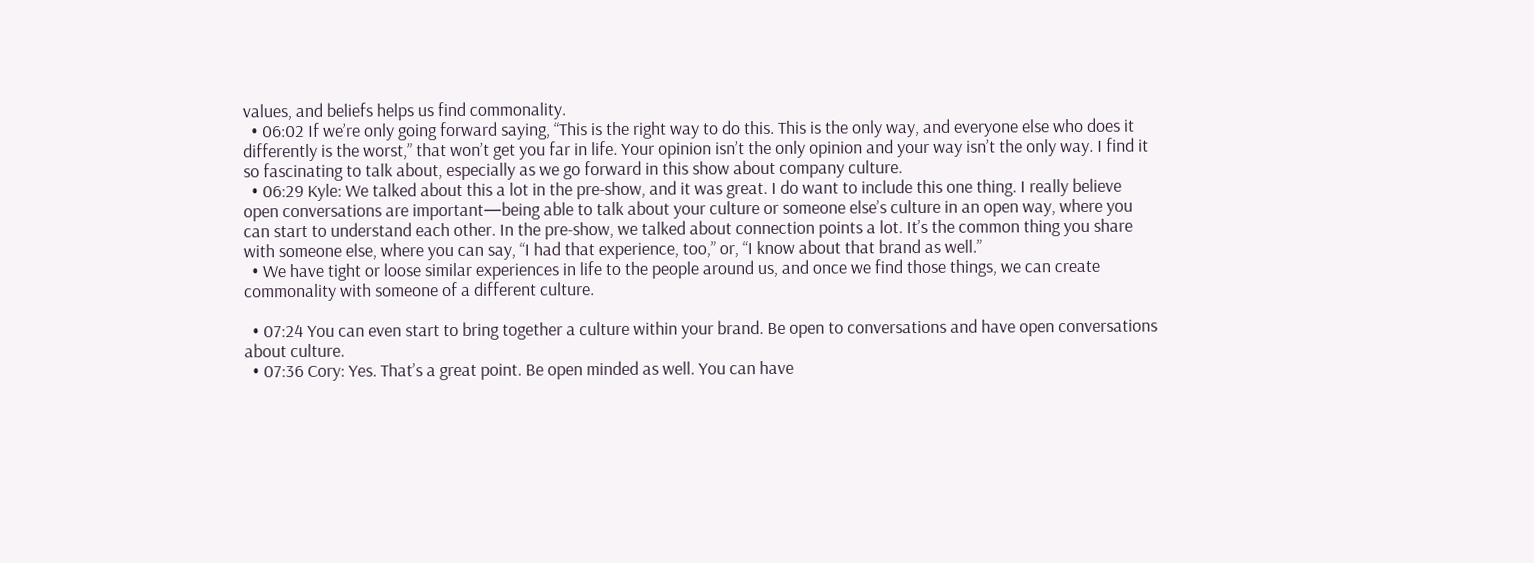values, and beliefs helps us find commonality.
  • 06:02 If we’re only going forward saying, “This is the right way to do this. This is the only way, and everyone else who does it differently is the worst,” that won’t get you far in life. Your opinion isn’t the only opinion and your way isn’t the only way. I find it so fascinating to talk about, especially as we go forward in this show about company culture.
  • 06:29 Kyle: We talked about this a lot in the pre-show, and it was great. I do want to include this one thing. I really believe open conversations are important—being able to talk about your culture or someone else’s culture in an open way, where you can start to understand each other. In the pre-show, we talked about connection points a lot. It’s the common thing you share with someone else, where you can say, “I had that experience, too,” or, “I know about that brand as well.”
  • We have tight or loose similar experiences in life to the people around us, and once we find those things, we can create commonality with someone of a different culture.

  • 07:24 You can even start to bring together a culture within your brand. Be open to conversations and have open conversations about culture.
  • 07:36 Cory: Yes. That’s a great point. Be open minded as well. You can have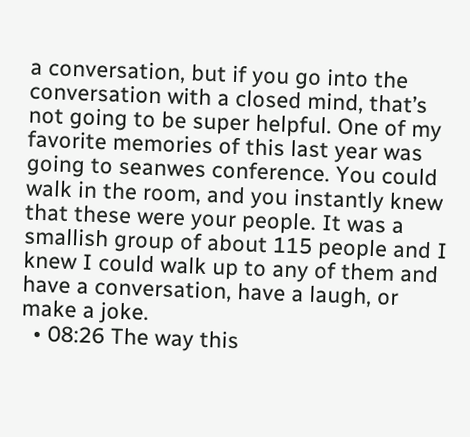a conversation, but if you go into the conversation with a closed mind, that’s not going to be super helpful. One of my favorite memories of this last year was going to seanwes conference. You could walk in the room, and you instantly knew that these were your people. It was a smallish group of about 115 people and I knew I could walk up to any of them and have a conversation, have a laugh, or make a joke.
  • 08:26 The way this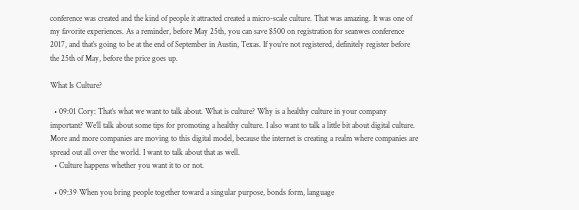conference was created and the kind of people it attracted created a micro-scale culture. That was amazing. It was one of my favorite experiences. As a reminder, before May 25th, you can save $500 on registration for seanwes conference 2017, and that’s going to be at the end of September in Austin, Texas. If you’re not registered, definitely register before the 25th of May, before the price goes up.

What Is Culture?

  • 09:01 Cory: That’s what we want to talk about. What is culture? Why is a healthy culture in your company important? We’ll talk about some tips for promoting a healthy culture. I also want to talk a little bit about digital culture. More and more companies are moving to this digital model, because the internet is creating a realm where companies are spread out all over the world. I want to talk about that as well.
  • Culture happens whether you want it to or not.

  • 09:39 When you bring people together toward a singular purpose, bonds form, language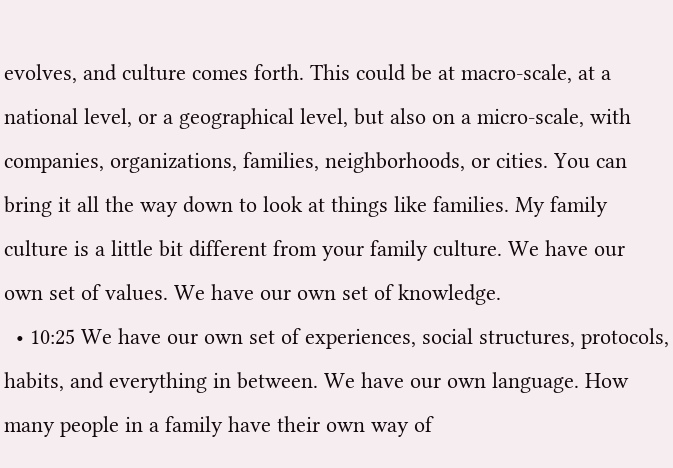evolves, and culture comes forth. This could be at macro-scale, at a national level, or a geographical level, but also on a micro-scale, with companies, organizations, families, neighborhoods, or cities. You can bring it all the way down to look at things like families. My family culture is a little bit different from your family culture. We have our own set of values. We have our own set of knowledge.
  • 10:25 We have our own set of experiences, social structures, protocols, habits, and everything in between. We have our own language. How many people in a family have their own way of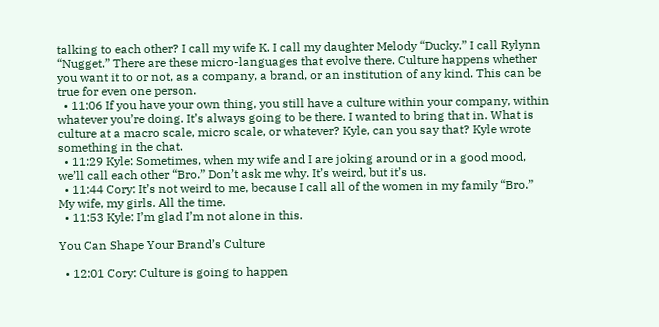talking to each other? I call my wife K. I call my daughter Melody “Ducky.” I call Rylynn “Nugget.” There are these micro-languages that evolve there. Culture happens whether you want it to or not, as a company, a brand, or an institution of any kind. This can be true for even one person.
  • 11:06 If you have your own thing, you still have a culture within your company, within whatever you’re doing. It’s always going to be there. I wanted to bring that in. What is culture at a macro scale, micro scale, or whatever? Kyle, can you say that? Kyle wrote something in the chat.
  • 11:29 Kyle: Sometimes, when my wife and I are joking around or in a good mood, we’ll call each other “Bro.” Don’t ask me why. It’s weird, but it’s us.
  • 11:44 Cory: It’s not weird to me, because I call all of the women in my family “Bro.” My wife, my girls. All the time.
  • 11:53 Kyle: I’m glad I’m not alone in this.

You Can Shape Your Brand’s Culture

  • 12:01 Cory: Culture is going to happen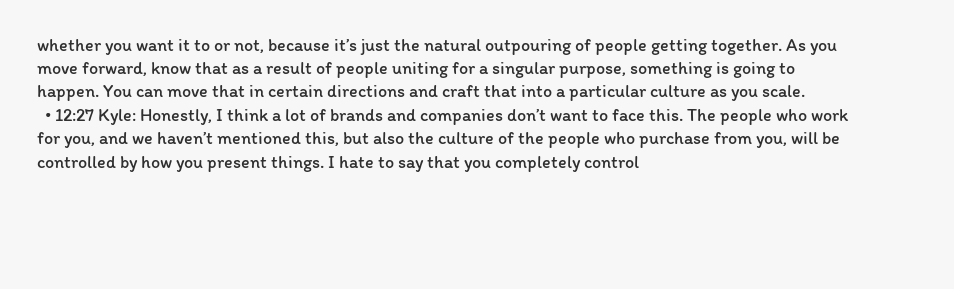whether you want it to or not, because it’s just the natural outpouring of people getting together. As you move forward, know that as a result of people uniting for a singular purpose, something is going to happen. You can move that in certain directions and craft that into a particular culture as you scale.
  • 12:27 Kyle: Honestly, I think a lot of brands and companies don’t want to face this. The people who work for you, and we haven’t mentioned this, but also the culture of the people who purchase from you, will be controlled by how you present things. I hate to say that you completely control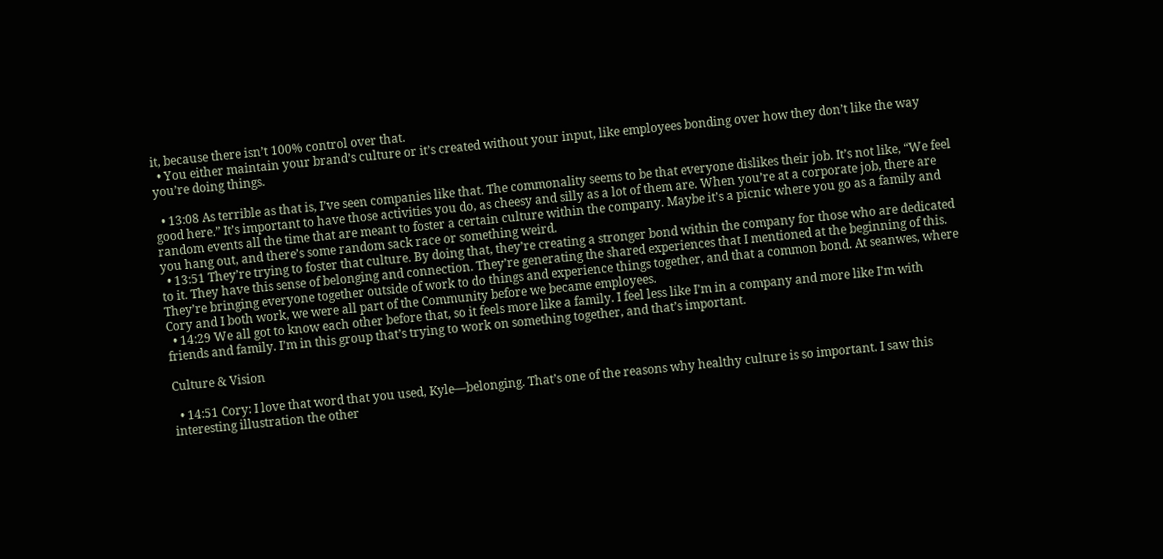it, because there isn’t 100% control over that.
  • You either maintain your brand’s culture or it’s created without your input, like employees bonding over how they don’t like the way you’re doing things.

  • 13:08 As terrible as that is, I’ve seen companies like that. The commonality seems to be that everyone dislikes their job. It’s not like, “We feel good here.” It’s important to have those activities you do, as cheesy and silly as a lot of them are. When you’re at a corporate job, there are random events all the time that are meant to foster a certain culture within the company. Maybe it’s a picnic where you go as a family and you hang out, and there’s some random sack race or something weird.
  • 13:51 They’re trying to foster that culture. By doing that, they’re creating a stronger bond within the company for those who are dedicated to it. They have this sense of belonging and connection. They’re generating the shared experiences that I mentioned at the beginning of this. They’re bringing everyone together outside of work to do things and experience things together, and that a common bond. At seanwes, where Cory and I both work, we were all part of the Community before we became employees.
  • 14:29 We all got to know each other before that, so it feels more like a family. I feel less like I’m in a company and more like I’m with friends and family. I’m in this group that’s trying to work on something together, and that’s important.

Culture & Vision

  • 14:51 Cory: I love that word that you used, Kyle—belonging. That’s one of the reasons why healthy culture is so important. I saw this interesting illustration the other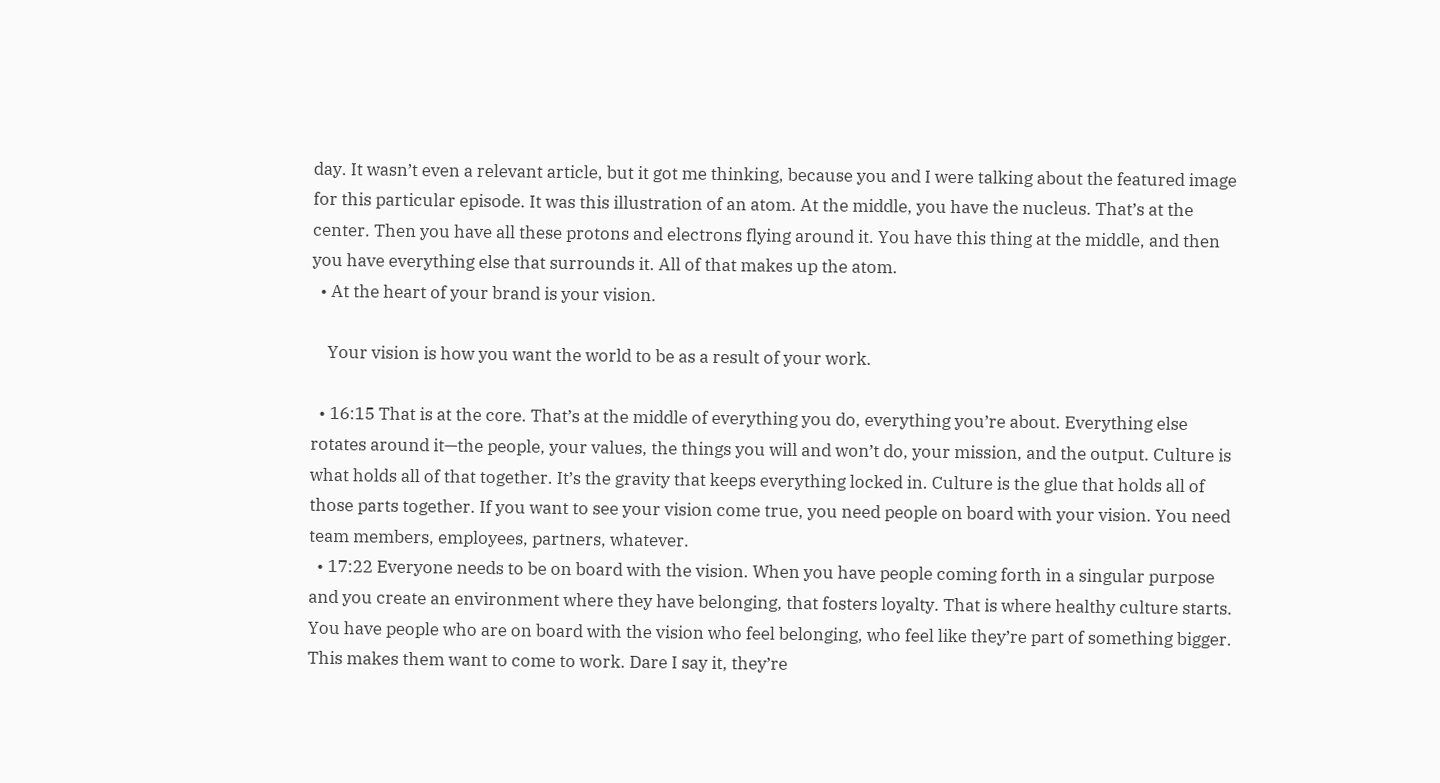day. It wasn’t even a relevant article, but it got me thinking, because you and I were talking about the featured image for this particular episode. It was this illustration of an atom. At the middle, you have the nucleus. That’s at the center. Then you have all these protons and electrons flying around it. You have this thing at the middle, and then you have everything else that surrounds it. All of that makes up the atom.
  • At the heart of your brand is your vision.

    Your vision is how you want the world to be as a result of your work.

  • 16:15 That is at the core. That’s at the middle of everything you do, everything you’re about. Everything else rotates around it—the people, your values, the things you will and won’t do, your mission, and the output. Culture is what holds all of that together. It’s the gravity that keeps everything locked in. Culture is the glue that holds all of those parts together. If you want to see your vision come true, you need people on board with your vision. You need team members, employees, partners, whatever.
  • 17:22 Everyone needs to be on board with the vision. When you have people coming forth in a singular purpose and you create an environment where they have belonging, that fosters loyalty. That is where healthy culture starts. You have people who are on board with the vision who feel belonging, who feel like they’re part of something bigger. This makes them want to come to work. Dare I say it, they’re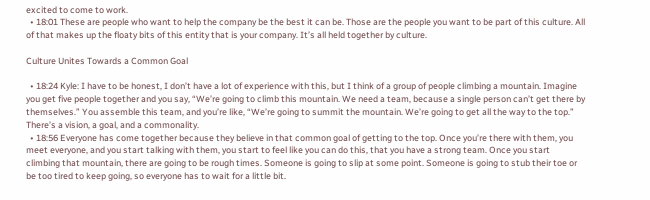excited to come to work.
  • 18:01 These are people who want to help the company be the best it can be. Those are the people you want to be part of this culture. All of that makes up the floaty bits of this entity that is your company. It’s all held together by culture.

Culture Unites Towards a Common Goal

  • 18:24 Kyle: I have to be honest, I don’t have a lot of experience with this, but I think of a group of people climbing a mountain. Imagine you get five people together and you say, “We’re going to climb this mountain. We need a team, because a single person can’t get there by themselves.” You assemble this team, and you’re like, “We’re going to summit the mountain. We’re going to get all the way to the top.” There’s a vision, a goal, and a commonality.
  • 18:56 Everyone has come together because they believe in that common goal of getting to the top. Once you’re there with them, you meet everyone, and you start talking with them, you start to feel like you can do this, that you have a strong team. Once you start climbing that mountain, there are going to be rough times. Someone is going to slip at some point. Someone is going to stub their toe or be too tired to keep going, so everyone has to wait for a little bit.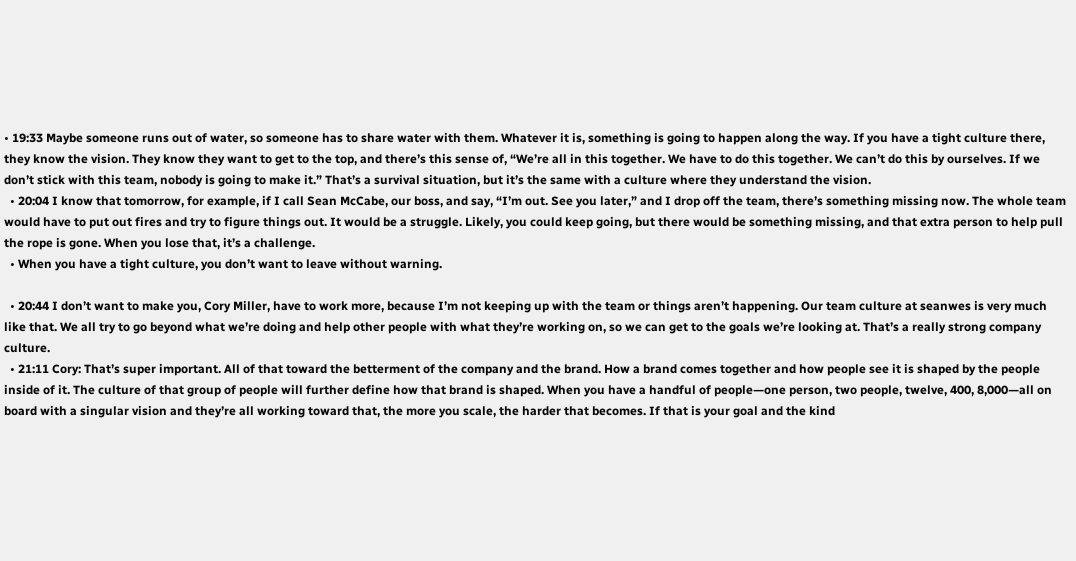• 19:33 Maybe someone runs out of water, so someone has to share water with them. Whatever it is, something is going to happen along the way. If you have a tight culture there, they know the vision. They know they want to get to the top, and there’s this sense of, “We’re all in this together. We have to do this together. We can’t do this by ourselves. If we don’t stick with this team, nobody is going to make it.” That’s a survival situation, but it’s the same with a culture where they understand the vision.
  • 20:04 I know that tomorrow, for example, if I call Sean McCabe, our boss, and say, “I’m out. See you later,” and I drop off the team, there’s something missing now. The whole team would have to put out fires and try to figure things out. It would be a struggle. Likely, you could keep going, but there would be something missing, and that extra person to help pull the rope is gone. When you lose that, it’s a challenge.
  • When you have a tight culture, you don’t want to leave without warning.

  • 20:44 I don’t want to make you, Cory Miller, have to work more, because I’m not keeping up with the team or things aren’t happening. Our team culture at seanwes is very much like that. We all try to go beyond what we’re doing and help other people with what they’re working on, so we can get to the goals we’re looking at. That’s a really strong company culture.
  • 21:11 Cory: That’s super important. All of that toward the betterment of the company and the brand. How a brand comes together and how people see it is shaped by the people inside of it. The culture of that group of people will further define how that brand is shaped. When you have a handful of people—one person, two people, twelve, 400, 8,000—all on board with a singular vision and they’re all working toward that, the more you scale, the harder that becomes. If that is your goal and the kind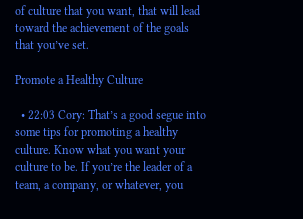of culture that you want, that will lead toward the achievement of the goals that you’ve set.

Promote a Healthy Culture

  • 22:03 Cory: That’s a good segue into some tips for promoting a healthy culture. Know what you want your culture to be. If you’re the leader of a team, a company, or whatever, you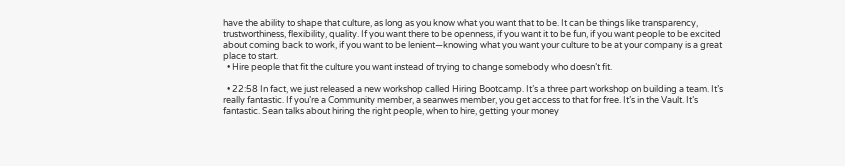have the ability to shape that culture, as long as you know what you want that to be. It can be things like transparency, trustworthiness, flexibility, quality. If you want there to be openness, if you want it to be fun, if you want people to be excited about coming back to work, if you want to be lenient—knowing what you want your culture to be at your company is a great place to start.
  • Hire people that fit the culture you want instead of trying to change somebody who doesn’t fit.

  • 22:58 In fact, we just released a new workshop called Hiring Bootcamp. It’s a three part workshop on building a team. It’s really fantastic. If you’re a Community member, a seanwes member, you get access to that for free. It’s in the Vault. It’s fantastic. Sean talks about hiring the right people, when to hire, getting your money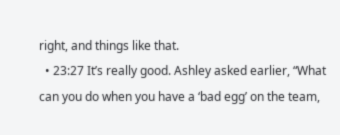right, and things like that.
  • 23:27 It’s really good. Ashley asked earlier, “What can you do when you have a ‘bad egg’ on the team,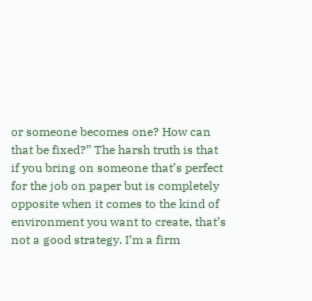or someone becomes one? How can that be fixed?” The harsh truth is that if you bring on someone that’s perfect for the job on paper but is completely opposite when it comes to the kind of environment you want to create, that’s not a good strategy. I’m a firm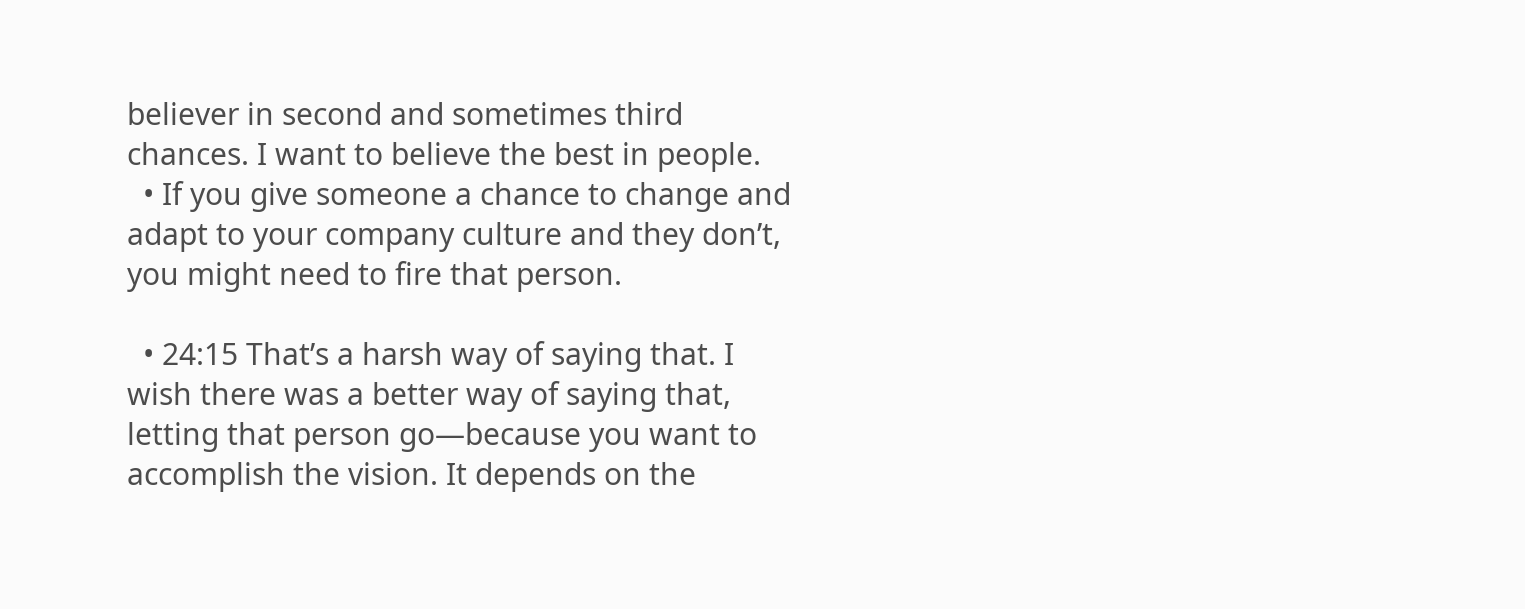believer in second and sometimes third chances. I want to believe the best in people.
  • If you give someone a chance to change and adapt to your company culture and they don’t, you might need to fire that person.

  • 24:15 That’s a harsh way of saying that. I wish there was a better way of saying that, letting that person go—because you want to accomplish the vision. It depends on the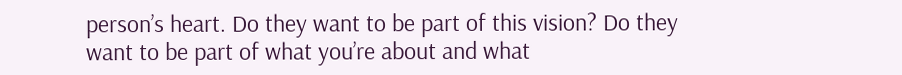person’s heart. Do they want to be part of this vision? Do they want to be part of what you’re about and what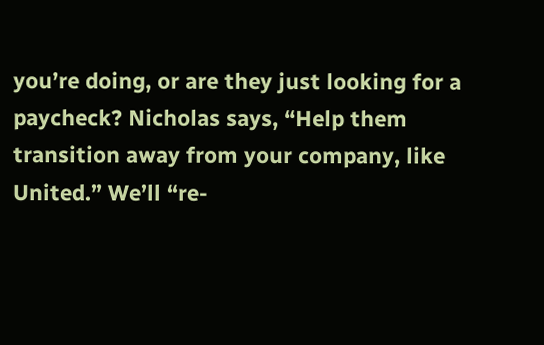you’re doing, or are they just looking for a paycheck? Nicholas says, “Help them transition away from your company, like United.” We’ll “re-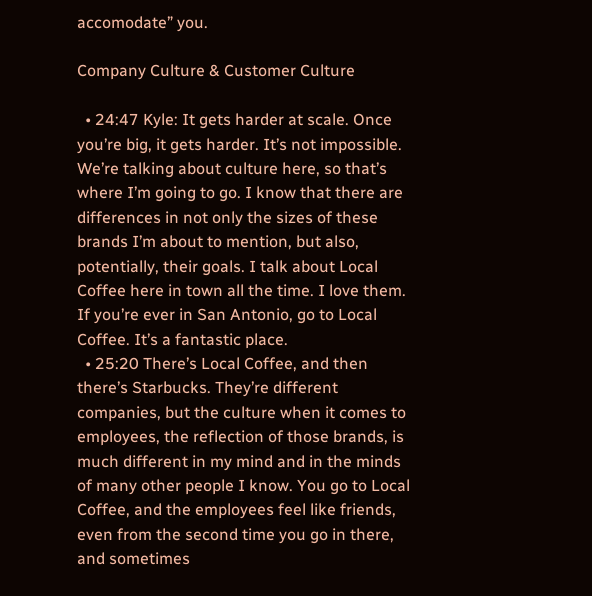accomodate” you.

Company Culture & Customer Culture

  • 24:47 Kyle: It gets harder at scale. Once you’re big, it gets harder. It’s not impossible. We’re talking about culture here, so that’s where I’m going to go. I know that there are differences in not only the sizes of these brands I’m about to mention, but also, potentially, their goals. I talk about Local Coffee here in town all the time. I love them. If you’re ever in San Antonio, go to Local Coffee. It’s a fantastic place.
  • 25:20 There’s Local Coffee, and then there’s Starbucks. They’re different companies, but the culture when it comes to employees, the reflection of those brands, is much different in my mind and in the minds of many other people I know. You go to Local Coffee, and the employees feel like friends, even from the second time you go in there, and sometimes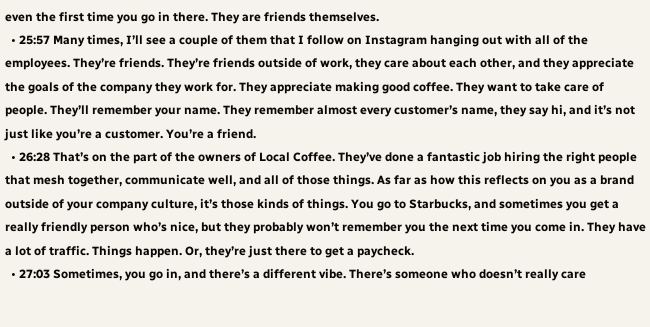even the first time you go in there. They are friends themselves.
  • 25:57 Many times, I’ll see a couple of them that I follow on Instagram hanging out with all of the employees. They’re friends. They’re friends outside of work, they care about each other, and they appreciate the goals of the company they work for. They appreciate making good coffee. They want to take care of people. They’ll remember your name. They remember almost every customer’s name, they say hi, and it’s not just like you’re a customer. You’re a friend.
  • 26:28 That’s on the part of the owners of Local Coffee. They’ve done a fantastic job hiring the right people that mesh together, communicate well, and all of those things. As far as how this reflects on you as a brand outside of your company culture, it’s those kinds of things. You go to Starbucks, and sometimes you get a really friendly person who’s nice, but they probably won’t remember you the next time you come in. They have a lot of traffic. Things happen. Or, they’re just there to get a paycheck.
  • 27:03 Sometimes, you go in, and there’s a different vibe. There’s someone who doesn’t really care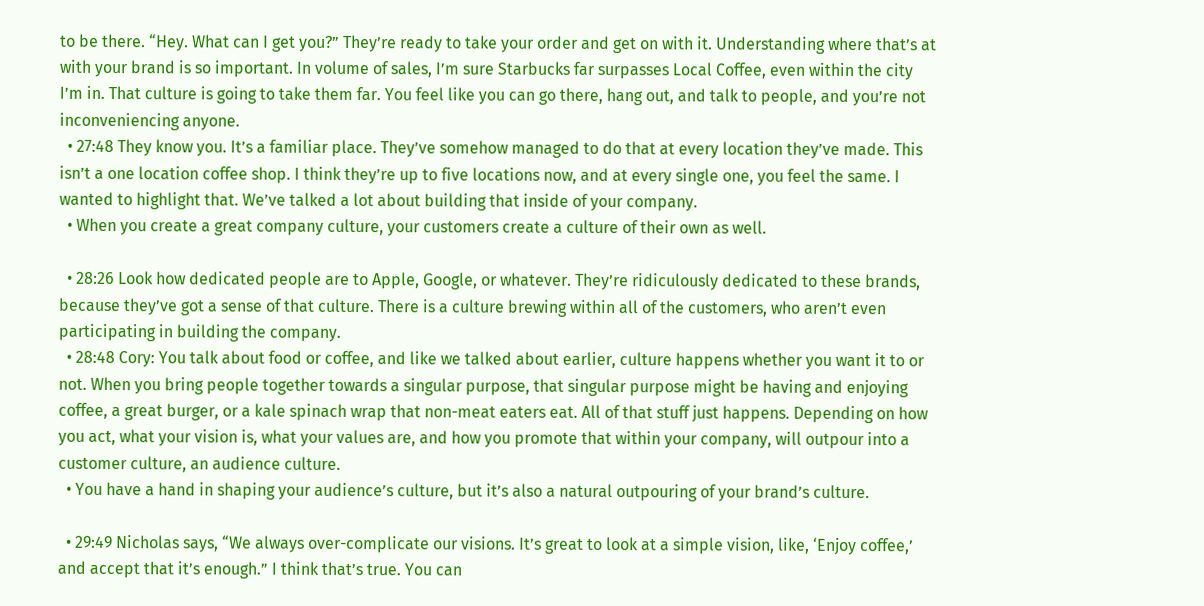to be there. “Hey. What can I get you?” They’re ready to take your order and get on with it. Understanding where that’s at with your brand is so important. In volume of sales, I’m sure Starbucks far surpasses Local Coffee, even within the city I’m in. That culture is going to take them far. You feel like you can go there, hang out, and talk to people, and you’re not inconveniencing anyone.
  • 27:48 They know you. It’s a familiar place. They’ve somehow managed to do that at every location they’ve made. This isn’t a one location coffee shop. I think they’re up to five locations now, and at every single one, you feel the same. I wanted to highlight that. We’ve talked a lot about building that inside of your company.
  • When you create a great company culture, your customers create a culture of their own as well.

  • 28:26 Look how dedicated people are to Apple, Google, or whatever. They’re ridiculously dedicated to these brands, because they’ve got a sense of that culture. There is a culture brewing within all of the customers, who aren’t even participating in building the company.
  • 28:48 Cory: You talk about food or coffee, and like we talked about earlier, culture happens whether you want it to or not. When you bring people together towards a singular purpose, that singular purpose might be having and enjoying coffee, a great burger, or a kale spinach wrap that non-meat eaters eat. All of that stuff just happens. Depending on how you act, what your vision is, what your values are, and how you promote that within your company, will outpour into a customer culture, an audience culture.
  • You have a hand in shaping your audience’s culture, but it’s also a natural outpouring of your brand’s culture.

  • 29:49 Nicholas says, “We always over-complicate our visions. It’s great to look at a simple vision, like, ‘Enjoy coffee,’ and accept that it’s enough.” I think that’s true. You can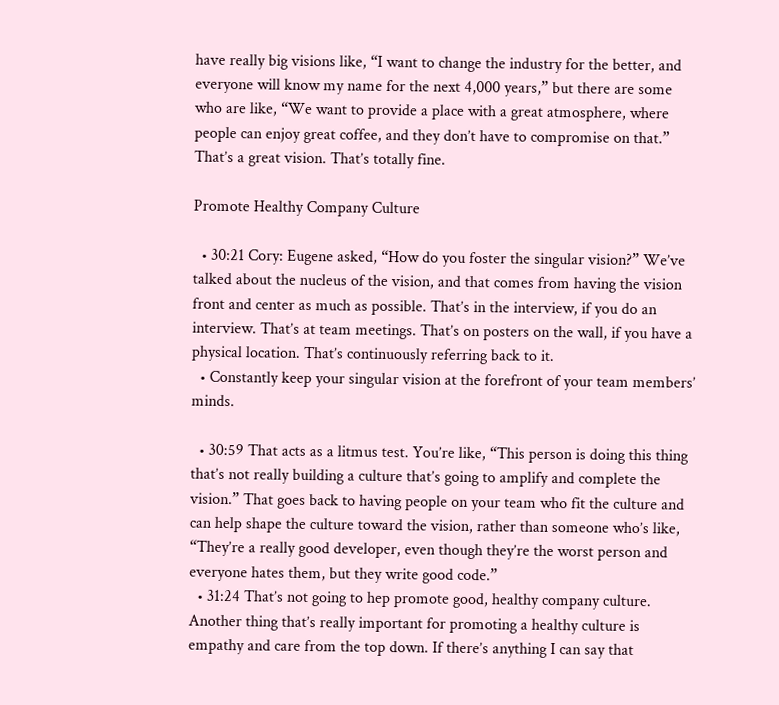have really big visions like, “I want to change the industry for the better, and everyone will know my name for the next 4,000 years,” but there are some who are like, “We want to provide a place with a great atmosphere, where people can enjoy great coffee, and they don’t have to compromise on that.” That’s a great vision. That’s totally fine.

Promote Healthy Company Culture

  • 30:21 Cory: Eugene asked, “How do you foster the singular vision?” We’ve talked about the nucleus of the vision, and that comes from having the vision front and center as much as possible. That’s in the interview, if you do an interview. That’s at team meetings. That’s on posters on the wall, if you have a physical location. That’s continuously referring back to it.
  • Constantly keep your singular vision at the forefront of your team members’ minds.

  • 30:59 That acts as a litmus test. You’re like, “This person is doing this thing that’s not really building a culture that’s going to amplify and complete the vision.” That goes back to having people on your team who fit the culture and can help shape the culture toward the vision, rather than someone who’s like, “They’re a really good developer, even though they’re the worst person and everyone hates them, but they write good code.”
  • 31:24 That’s not going to hep promote good, healthy company culture. Another thing that’s really important for promoting a healthy culture is empathy and care from the top down. If there’s anything I can say that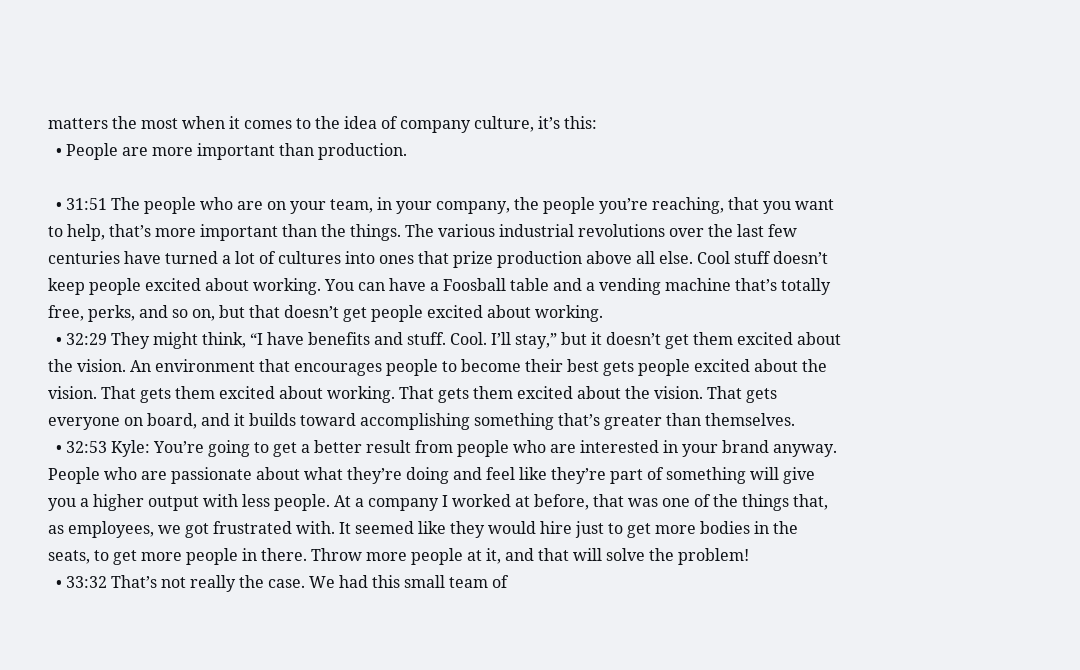matters the most when it comes to the idea of company culture, it’s this:
  • People are more important than production.

  • 31:51 The people who are on your team, in your company, the people you’re reaching, that you want to help, that’s more important than the things. The various industrial revolutions over the last few centuries have turned a lot of cultures into ones that prize production above all else. Cool stuff doesn’t keep people excited about working. You can have a Foosball table and a vending machine that’s totally free, perks, and so on, but that doesn’t get people excited about working.
  • 32:29 They might think, “I have benefits and stuff. Cool. I’ll stay,” but it doesn’t get them excited about the vision. An environment that encourages people to become their best gets people excited about the vision. That gets them excited about working. That gets them excited about the vision. That gets everyone on board, and it builds toward accomplishing something that’s greater than themselves.
  • 32:53 Kyle: You’re going to get a better result from people who are interested in your brand anyway. People who are passionate about what they’re doing and feel like they’re part of something will give you a higher output with less people. At a company I worked at before, that was one of the things that, as employees, we got frustrated with. It seemed like they would hire just to get more bodies in the seats, to get more people in there. Throw more people at it, and that will solve the problem!
  • 33:32 That’s not really the case. We had this small team of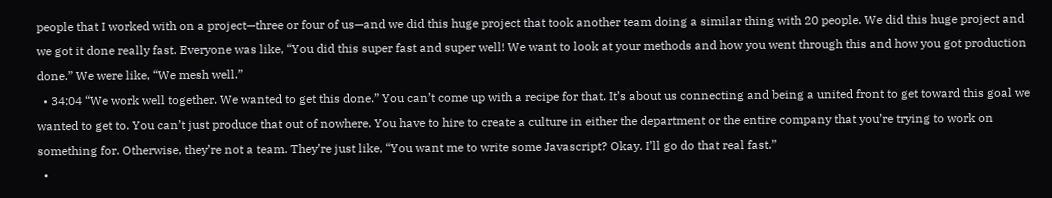people that I worked with on a project—three or four of us—and we did this huge project that took another team doing a similar thing with 20 people. We did this huge project and we got it done really fast. Everyone was like, “You did this super fast and super well! We want to look at your methods and how you went through this and how you got production done.” We were like, “We mesh well.”
  • 34:04 “We work well together. We wanted to get this done.” You can’t come up with a recipe for that. It’s about us connecting and being a united front to get toward this goal we wanted to get to. You can’t just produce that out of nowhere. You have to hire to create a culture in either the department or the entire company that you’re trying to work on something for. Otherwise, they’re not a team. They’re just like, “You want me to write some Javascript? Okay. I’ll go do that real fast.”
  •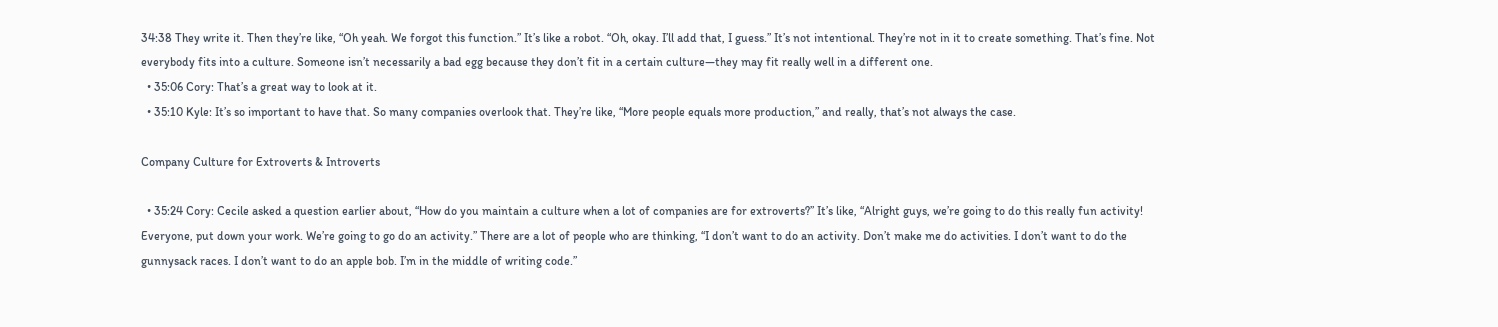34:38 They write it. Then they’re like, “Oh yeah. We forgot this function.” It’s like a robot. “Oh, okay. I’ll add that, I guess.” It’s not intentional. They’re not in it to create something. That’s fine. Not everybody fits into a culture. Someone isn’t necessarily a bad egg because they don’t fit in a certain culture—they may fit really well in a different one.
  • 35:06 Cory: That’s a great way to look at it.
  • 35:10 Kyle: It’s so important to have that. So many companies overlook that. They’re like, “More people equals more production,” and really, that’s not always the case.

Company Culture for Extroverts & Introverts

  • 35:24 Cory: Cecile asked a question earlier about, “How do you maintain a culture when a lot of companies are for extroverts?” It’s like, “Alright guys, we’re going to do this really fun activity! Everyone, put down your work. We’re going to go do an activity.” There are a lot of people who are thinking, “I don’t want to do an activity. Don’t make me do activities. I don’t want to do the gunnysack races. I don’t want to do an apple bob. I’m in the middle of writing code.”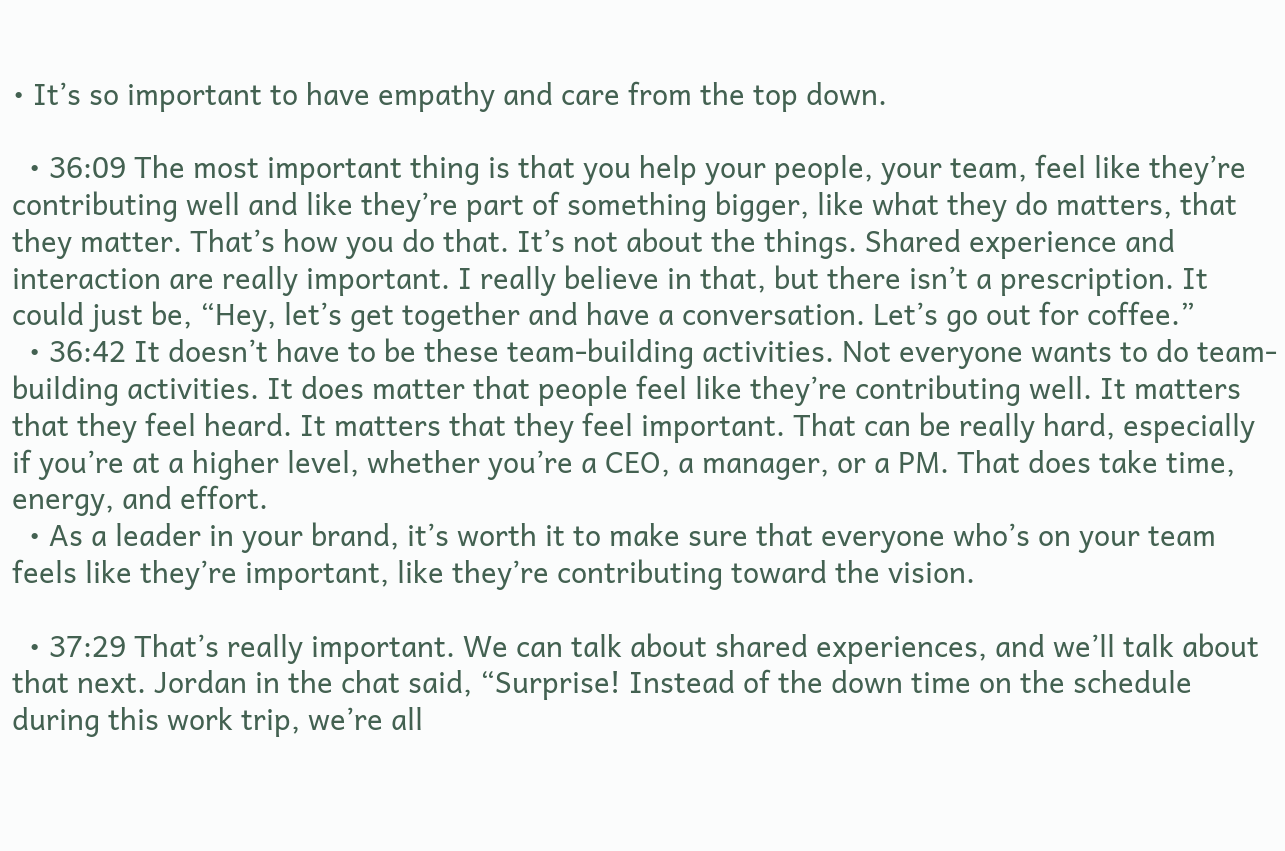• It’s so important to have empathy and care from the top down.

  • 36:09 The most important thing is that you help your people, your team, feel like they’re contributing well and like they’re part of something bigger, like what they do matters, that they matter. That’s how you do that. It’s not about the things. Shared experience and interaction are really important. I really believe in that, but there isn’t a prescription. It could just be, “Hey, let’s get together and have a conversation. Let’s go out for coffee.”
  • 36:42 It doesn’t have to be these team-building activities. Not everyone wants to do team-building activities. It does matter that people feel like they’re contributing well. It matters that they feel heard. It matters that they feel important. That can be really hard, especially if you’re at a higher level, whether you’re a CEO, a manager, or a PM. That does take time, energy, and effort.
  • As a leader in your brand, it’s worth it to make sure that everyone who’s on your team feels like they’re important, like they’re contributing toward the vision.

  • 37:29 That’s really important. We can talk about shared experiences, and we’ll talk about that next. Jordan in the chat said, “Surprise! Instead of the down time on the schedule during this work trip, we’re all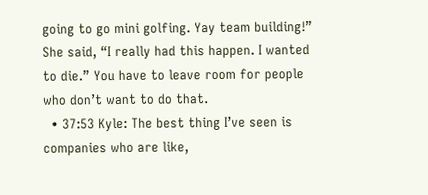going to go mini golfing. Yay team building!” She said, “I really had this happen. I wanted to die.” You have to leave room for people who don’t want to do that.
  • 37:53 Kyle: The best thing I’ve seen is companies who are like,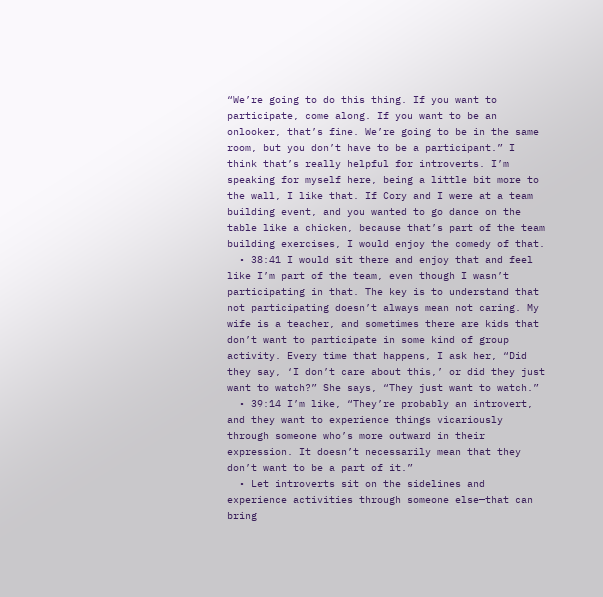“We’re going to do this thing. If you want to participate, come along. If you want to be an onlooker, that’s fine. We’re going to be in the same room, but you don’t have to be a participant.” I think that’s really helpful for introverts. I’m speaking for myself here, being a little bit more to the wall, I like that. If Cory and I were at a team building event, and you wanted to go dance on the table like a chicken, because that’s part of the team building exercises, I would enjoy the comedy of that.
  • 38:41 I would sit there and enjoy that and feel like I’m part of the team, even though I wasn’t participating in that. The key is to understand that not participating doesn’t always mean not caring. My wife is a teacher, and sometimes there are kids that don’t want to participate in some kind of group activity. Every time that happens, I ask her, “Did they say, ‘I don’t care about this,’ or did they just want to watch?” She says, “They just want to watch.”
  • 39:14 I’m like, “They’re probably an introvert, and they want to experience things vicariously through someone who’s more outward in their expression. It doesn’t necessarily mean that they don’t want to be a part of it.”
  • Let introverts sit on the sidelines and experience activities through someone else—that can bring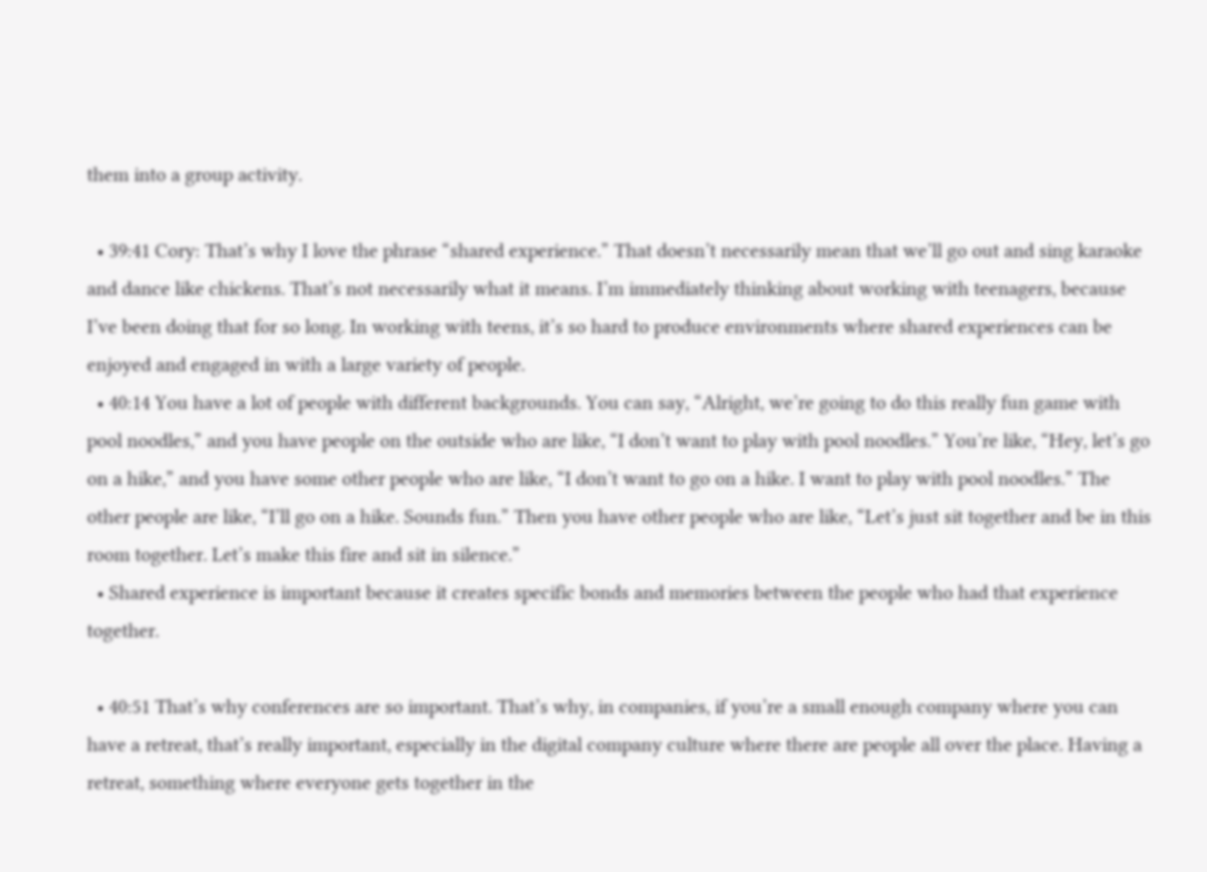them into a group activity.

  • 39:41 Cory: That’s why I love the phrase “shared experience.” That doesn’t necessarily mean that we’ll go out and sing karaoke and dance like chickens. That’s not necessarily what it means. I’m immediately thinking about working with teenagers, because I’ve been doing that for so long. In working with teens, it’s so hard to produce environments where shared experiences can be enjoyed and engaged in with a large variety of people.
  • 40:14 You have a lot of people with different backgrounds. You can say, “Alright, we’re going to do this really fun game with pool noodles,” and you have people on the outside who are like, “I don’t want to play with pool noodles.” You’re like, “Hey, let’s go on a hike,” and you have some other people who are like, “I don’t want to go on a hike. I want to play with pool noodles.” The other people are like, “I’ll go on a hike. Sounds fun.” Then you have other people who are like, “Let’s just sit together and be in this room together. Let’s make this fire and sit in silence.”
  • Shared experience is important because it creates specific bonds and memories between the people who had that experience together.

  • 40:51 That’s why conferences are so important. That’s why, in companies, if you’re a small enough company where you can have a retreat, that’s really important, especially in the digital company culture where there are people all over the place. Having a retreat, something where everyone gets together in the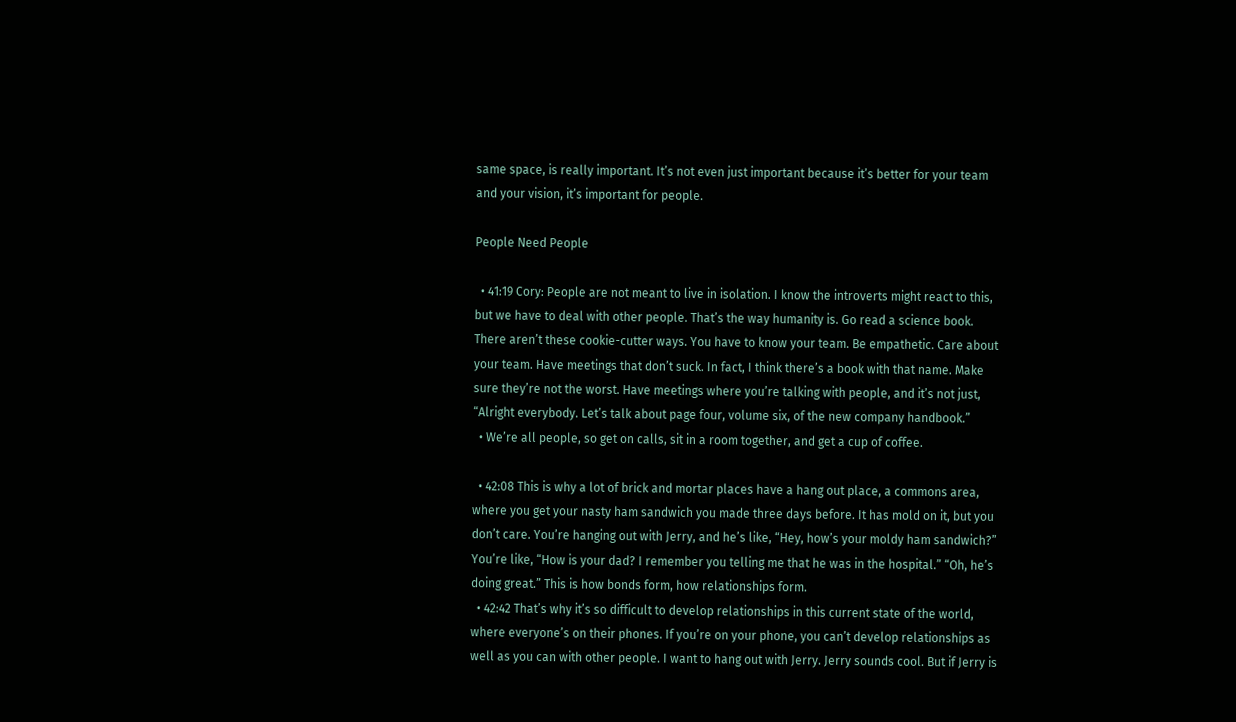same space, is really important. It’s not even just important because it’s better for your team and your vision, it’s important for people.

People Need People

  • 41:19 Cory: People are not meant to live in isolation. I know the introverts might react to this, but we have to deal with other people. That’s the way humanity is. Go read a science book. There aren’t these cookie-cutter ways. You have to know your team. Be empathetic. Care about your team. Have meetings that don’t suck. In fact, I think there’s a book with that name. Make sure they’re not the worst. Have meetings where you’re talking with people, and it’s not just, “Alright everybody. Let’s talk about page four, volume six, of the new company handbook.”
  • We’re all people, so get on calls, sit in a room together, and get a cup of coffee.

  • 42:08 This is why a lot of brick and mortar places have a hang out place, a commons area, where you get your nasty ham sandwich you made three days before. It has mold on it, but you don’t care. You’re hanging out with Jerry, and he’s like, “Hey, how’s your moldy ham sandwich?” You’re like, “How is your dad? I remember you telling me that he was in the hospital.” “Oh, he’s doing great.” This is how bonds form, how relationships form.
  • 42:42 That’s why it’s so difficult to develop relationships in this current state of the world, where everyone’s on their phones. If you’re on your phone, you can’t develop relationships as well as you can with other people. I want to hang out with Jerry. Jerry sounds cool. But if Jerry is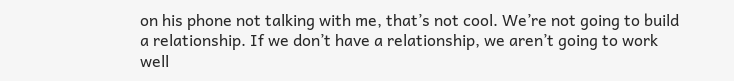on his phone not talking with me, that’s not cool. We’re not going to build a relationship. If we don’t have a relationship, we aren’t going to work well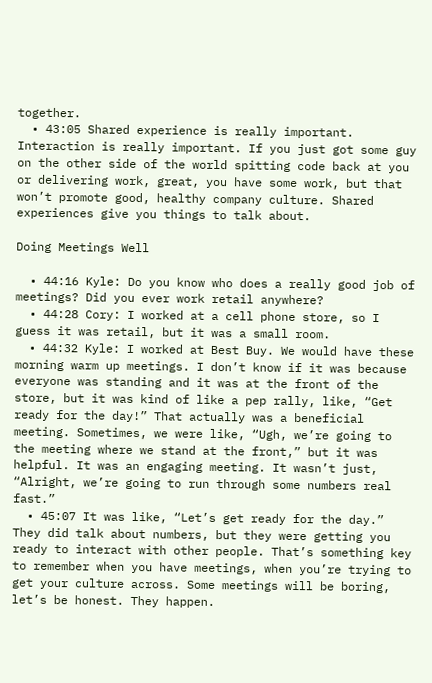together.
  • 43:05 Shared experience is really important. Interaction is really important. If you just got some guy on the other side of the world spitting code back at you or delivering work, great, you have some work, but that won’t promote good, healthy company culture. Shared experiences give you things to talk about.

Doing Meetings Well

  • 44:16 Kyle: Do you know who does a really good job of meetings? Did you ever work retail anywhere?
  • 44:28 Cory: I worked at a cell phone store, so I guess it was retail, but it was a small room.
  • 44:32 Kyle: I worked at Best Buy. We would have these morning warm up meetings. I don’t know if it was because everyone was standing and it was at the front of the store, but it was kind of like a pep rally, like, “Get ready for the day!” That actually was a beneficial meeting. Sometimes, we were like, “Ugh, we’re going to the meeting where we stand at the front,” but it was helpful. It was an engaging meeting. It wasn’t just, “Alright, we’re going to run through some numbers real fast.”
  • 45:07 It was like, “Let’s get ready for the day.” They did talk about numbers, but they were getting you ready to interact with other people. That’s something key to remember when you have meetings, when you’re trying to get your culture across. Some meetings will be boring, let’s be honest. They happen.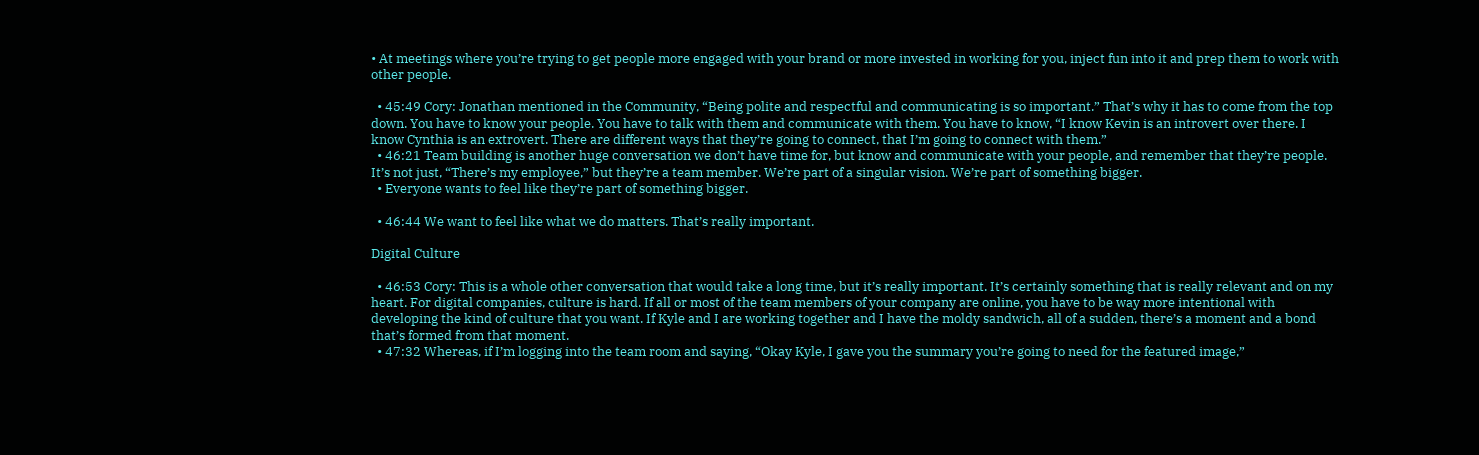• At meetings where you’re trying to get people more engaged with your brand or more invested in working for you, inject fun into it and prep them to work with other people.

  • 45:49 Cory: Jonathan mentioned in the Community, “Being polite and respectful and communicating is so important.” That’s why it has to come from the top down. You have to know your people. You have to talk with them and communicate with them. You have to know, “I know Kevin is an introvert over there. I know Cynthia is an extrovert. There are different ways that they’re going to connect, that I’m going to connect with them.”
  • 46:21 Team building is another huge conversation we don’t have time for, but know and communicate with your people, and remember that they’re people. It’s not just, “There’s my employee,” but they’re a team member. We’re part of a singular vision. We’re part of something bigger.
  • Everyone wants to feel like they’re part of something bigger.

  • 46:44 We want to feel like what we do matters. That’s really important.

Digital Culture

  • 46:53 Cory: This is a whole other conversation that would take a long time, but it’s really important. It’s certainly something that is really relevant and on my heart. For digital companies, culture is hard. If all or most of the team members of your company are online, you have to be way more intentional with developing the kind of culture that you want. If Kyle and I are working together and I have the moldy sandwich, all of a sudden, there’s a moment and a bond that’s formed from that moment.
  • 47:32 Whereas, if I’m logging into the team room and saying, “Okay Kyle, I gave you the summary you’re going to need for the featured image,”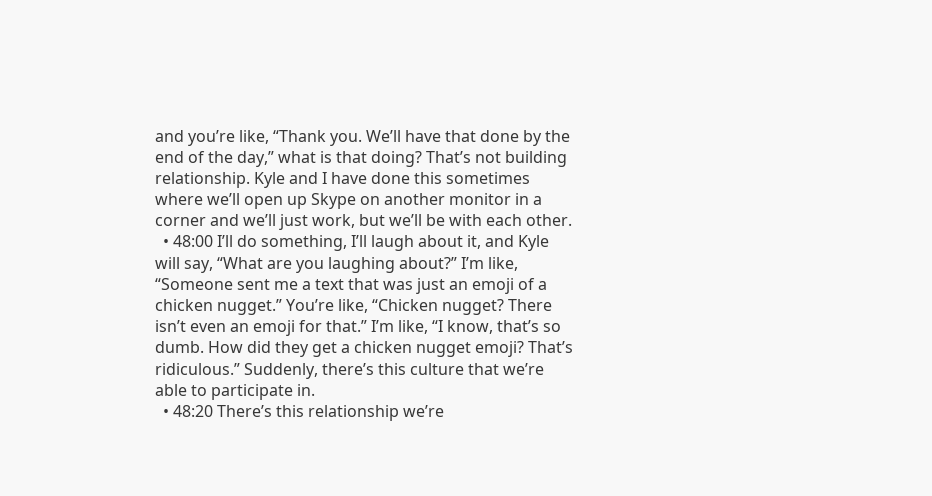and you’re like, “Thank you. We’ll have that done by the end of the day,” what is that doing? That’s not building relationship. Kyle and I have done this sometimes where we’ll open up Skype on another monitor in a corner and we’ll just work, but we’ll be with each other.
  • 48:00 I’ll do something, I’ll laugh about it, and Kyle will say, “What are you laughing about?” I’m like, “Someone sent me a text that was just an emoji of a chicken nugget.” You’re like, “Chicken nugget? There isn’t even an emoji for that.” I’m like, “I know, that’s so dumb. How did they get a chicken nugget emoji? That’s ridiculous.” Suddenly, there’s this culture that we’re able to participate in.
  • 48:20 There’s this relationship we’re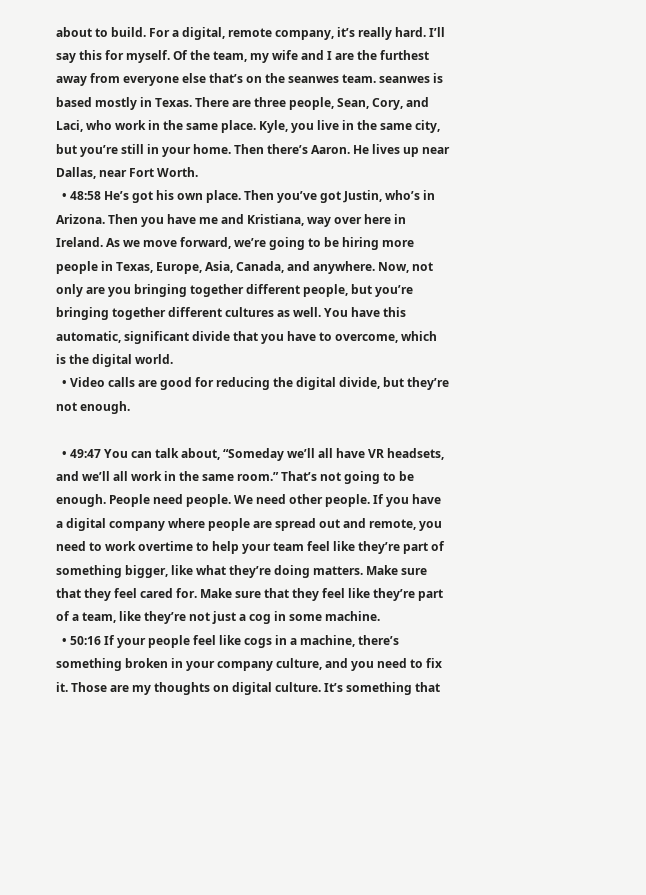about to build. For a digital, remote company, it’s really hard. I’ll say this for myself. Of the team, my wife and I are the furthest away from everyone else that’s on the seanwes team. seanwes is based mostly in Texas. There are three people, Sean, Cory, and Laci, who work in the same place. Kyle, you live in the same city, but you’re still in your home. Then there’s Aaron. He lives up near Dallas, near Fort Worth.
  • 48:58 He’s got his own place. Then you’ve got Justin, who’s in Arizona. Then you have me and Kristiana, way over here in Ireland. As we move forward, we’re going to be hiring more people in Texas, Europe, Asia, Canada, and anywhere. Now, not only are you bringing together different people, but you’re bringing together different cultures as well. You have this automatic, significant divide that you have to overcome, which is the digital world.
  • Video calls are good for reducing the digital divide, but they’re not enough.

  • 49:47 You can talk about, “Someday we’ll all have VR headsets, and we’ll all work in the same room.” That’s not going to be enough. People need people. We need other people. If you have a digital company where people are spread out and remote, you need to work overtime to help your team feel like they’re part of something bigger, like what they’re doing matters. Make sure that they feel cared for. Make sure that they feel like they’re part of a team, like they’re not just a cog in some machine.
  • 50:16 If your people feel like cogs in a machine, there’s something broken in your company culture, and you need to fix it. Those are my thoughts on digital culture. It’s something that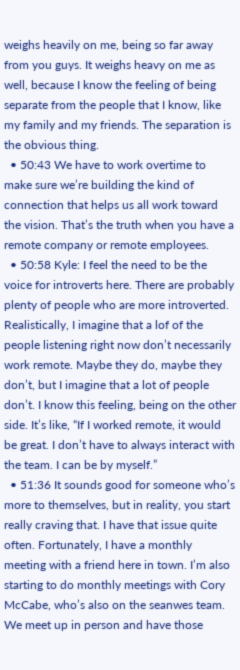weighs heavily on me, being so far away from you guys. It weighs heavy on me as well, because I know the feeling of being separate from the people that I know, like my family and my friends. The separation is the obvious thing.
  • 50:43 We have to work overtime to make sure we’re building the kind of connection that helps us all work toward the vision. That’s the truth when you have a remote company or remote employees.
  • 50:58 Kyle: I feel the need to be the voice for introverts here. There are probably plenty of people who are more introverted. Realistically, I imagine that a lof of the people listening right now don’t necessarily work remote. Maybe they do, maybe they don’t, but I imagine that a lot of people don’t. I know this feeling, being on the other side. It’s like, “If I worked remote, it would be great. I don’t have to always interact with the team. I can be by myself.”
  • 51:36 It sounds good for someone who’s more to themselves, but in reality, you start really craving that. I have that issue quite often. Fortunately, I have a monthly meeting with a friend here in town. I’m also starting to do monthly meetings with Cory McCabe, who’s also on the seanwes team. We meet up in person and have those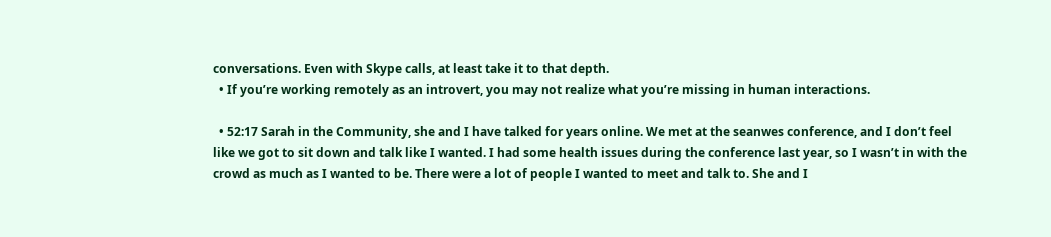conversations. Even with Skype calls, at least take it to that depth.
  • If you’re working remotely as an introvert, you may not realize what you’re missing in human interactions.

  • 52:17 Sarah in the Community, she and I have talked for years online. We met at the seanwes conference, and I don’t feel like we got to sit down and talk like I wanted. I had some health issues during the conference last year, so I wasn’t in with the crowd as much as I wanted to be. There were a lot of people I wanted to meet and talk to. She and I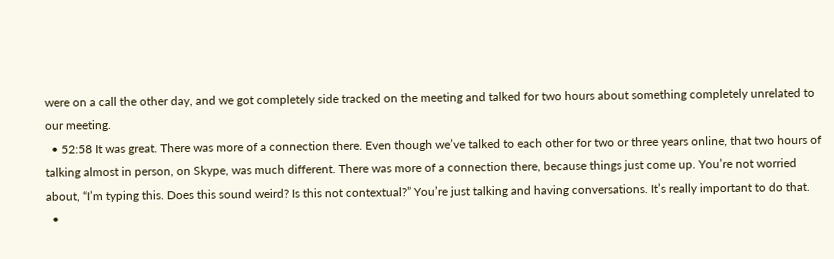were on a call the other day, and we got completely side tracked on the meeting and talked for two hours about something completely unrelated to our meeting.
  • 52:58 It was great. There was more of a connection there. Even though we’ve talked to each other for two or three years online, that two hours of talking almost in person, on Skype, was much different. There was more of a connection there, because things just come up. You’re not worried about, “I’m typing this. Does this sound weird? Is this not contextual?” You’re just talking and having conversations. It’s really important to do that.
  •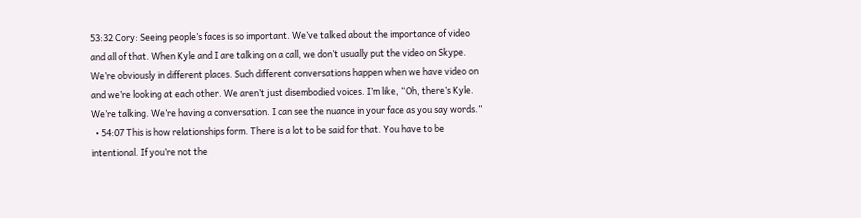53:32 Cory: Seeing people’s faces is so important. We’ve talked about the importance of video and all of that. When Kyle and I are talking on a call, we don’t usually put the video on Skype. We’re obviously in different places. Such different conversations happen when we have video on and we’re looking at each other. We aren’t just disembodied voices. I’m like, “Oh, there’s Kyle. We’re talking. We’re having a conversation. I can see the nuance in your face as you say words.”
  • 54:07 This is how relationships form. There is a lot to be said for that. You have to be intentional. If you’re not the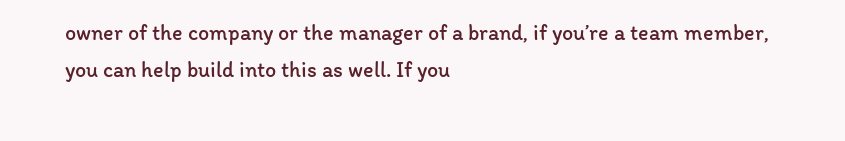owner of the company or the manager of a brand, if you’re a team member, you can help build into this as well. If you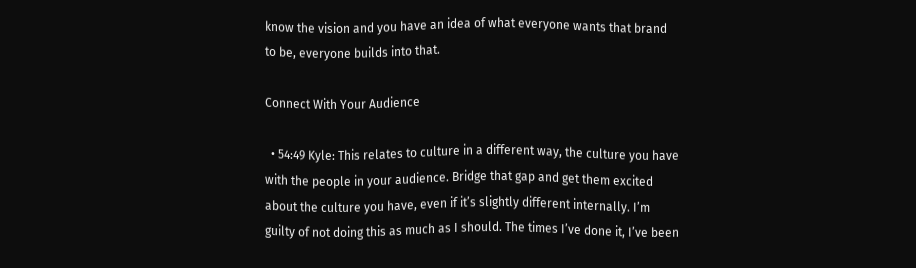know the vision and you have an idea of what everyone wants that brand to be, everyone builds into that.

Connect With Your Audience

  • 54:49 Kyle: This relates to culture in a different way, the culture you have with the people in your audience. Bridge that gap and get them excited about the culture you have, even if it’s slightly different internally. I’m guilty of not doing this as much as I should. The times I’ve done it, I’ve been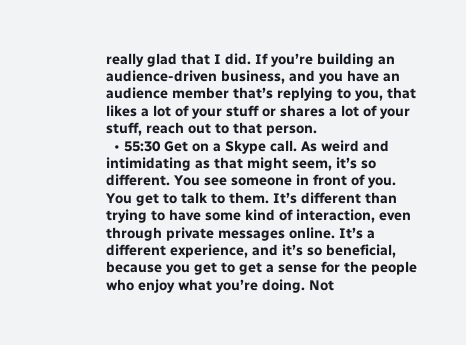really glad that I did. If you’re building an audience-driven business, and you have an audience member that’s replying to you, that likes a lot of your stuff or shares a lot of your stuff, reach out to that person.
  • 55:30 Get on a Skype call. As weird and intimidating as that might seem, it’s so different. You see someone in front of you. You get to talk to them. It’s different than trying to have some kind of interaction, even through private messages online. It’s a different experience, and it’s so beneficial, because you get to get a sense for the people who enjoy what you’re doing. Not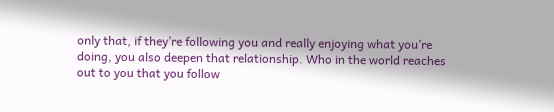only that, if they’re following you and really enjoying what you’re doing, you also deepen that relationship. Who in the world reaches out to you that you follow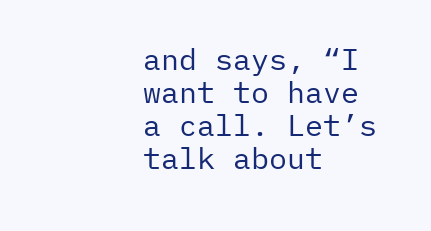and says, “I want to have a call. Let’s talk about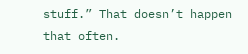stuff.” That doesn’t happen that often.